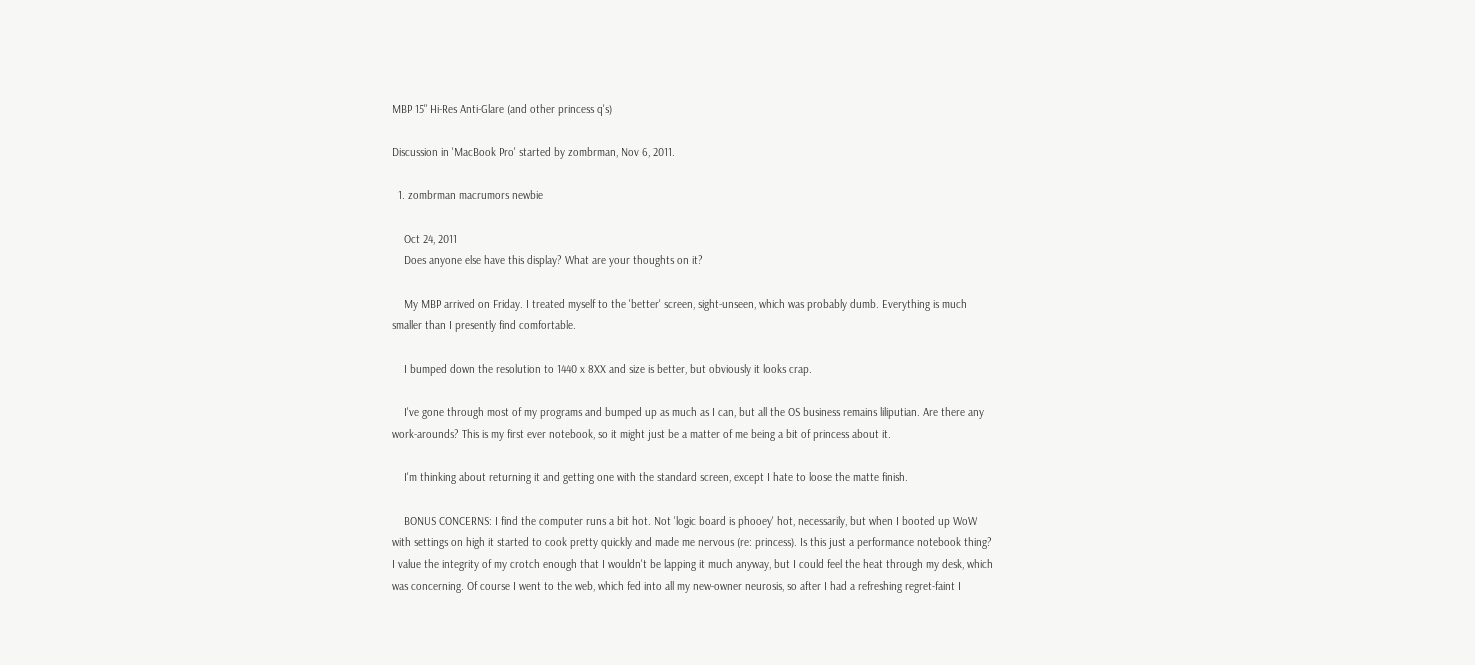MBP 15" Hi-Res Anti-Glare (and other princess q's)

Discussion in 'MacBook Pro' started by zombrman, Nov 6, 2011.

  1. zombrman macrumors newbie

    Oct 24, 2011
    Does anyone else have this display? What are your thoughts on it?

    My MBP arrived on Friday. I treated myself to the 'better' screen, sight-unseen, which was probably dumb. Everything is much smaller than I presently find comfortable.

    I bumped down the resolution to 1440 x 8XX and size is better, but obviously it looks crap.

    I've gone through most of my programs and bumped up as much as I can, but all the OS business remains liliputian. Are there any work-arounds? This is my first ever notebook, so it might just be a matter of me being a bit of princess about it.

    I'm thinking about returning it and getting one with the standard screen, except I hate to loose the matte finish.

    BONUS CONCERNS: I find the computer runs a bit hot. Not 'logic board is phooey' hot, necessarily, but when I booted up WoW with settings on high it started to cook pretty quickly and made me nervous (re: princess). Is this just a performance notebook thing? I value the integrity of my crotch enough that I wouldn't be lapping it much anyway, but I could feel the heat through my desk, which was concerning. Of course I went to the web, which fed into all my new-owner neurosis, so after I had a refreshing regret-faint I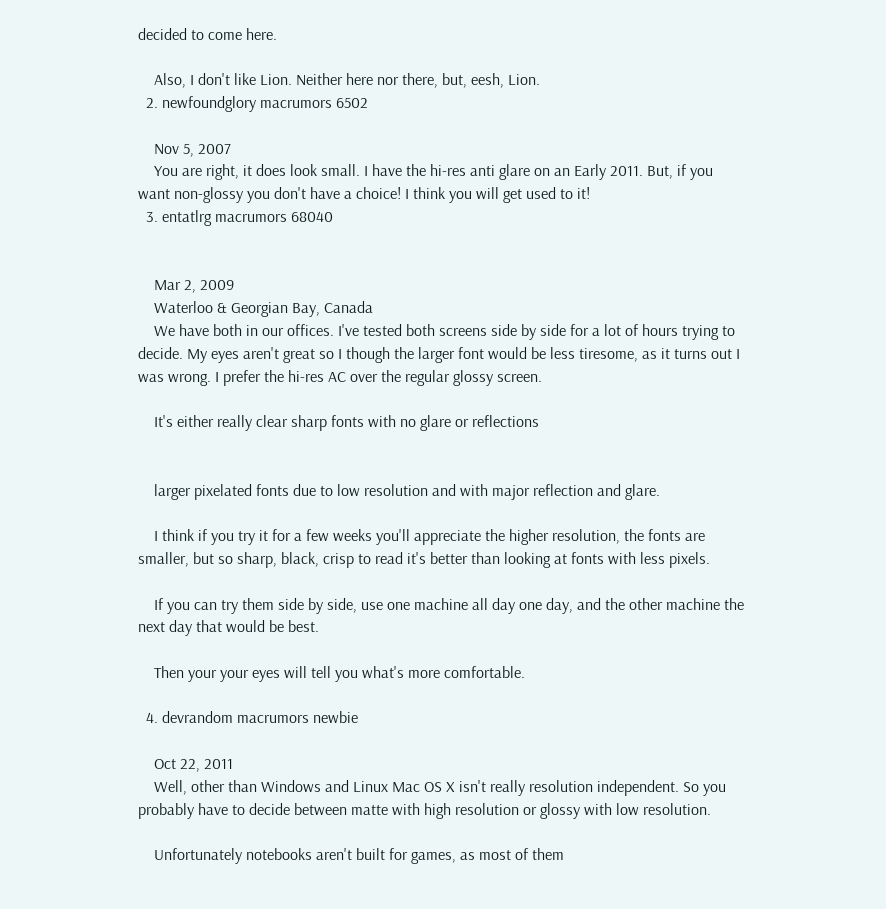decided to come here.

    Also, I don't like Lion. Neither here nor there, but, eesh, Lion.
  2. newfoundglory macrumors 6502

    Nov 5, 2007
    You are right, it does look small. I have the hi-res anti glare on an Early 2011. But, if you want non-glossy you don't have a choice! I think you will get used to it!
  3. entatlrg macrumors 68040


    Mar 2, 2009
    Waterloo & Georgian Bay, Canada
    We have both in our offices. I've tested both screens side by side for a lot of hours trying to decide. My eyes aren't great so I though the larger font would be less tiresome, as it turns out I was wrong. I prefer the hi-res AC over the regular glossy screen.

    It's either really clear sharp fonts with no glare or reflections


    larger pixelated fonts due to low resolution and with major reflection and glare.

    I think if you try it for a few weeks you'll appreciate the higher resolution, the fonts are smaller, but so sharp, black, crisp to read it's better than looking at fonts with less pixels.

    If you can try them side by side, use one machine all day one day, and the other machine the next day that would be best.

    Then your your eyes will tell you what's more comfortable.

  4. devrandom macrumors newbie

    Oct 22, 2011
    Well, other than Windows and Linux Mac OS X isn't really resolution independent. So you probably have to decide between matte with high resolution or glossy with low resolution.

    Unfortunately notebooks aren't built for games, as most of them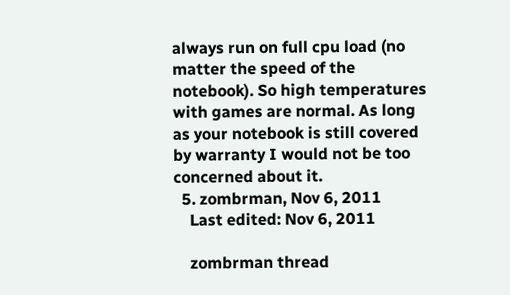always run on full cpu load (no matter the speed of the notebook). So high temperatures with games are normal. As long as your notebook is still covered by warranty I would not be too concerned about it.
  5. zombrman, Nov 6, 2011
    Last edited: Nov 6, 2011

    zombrman thread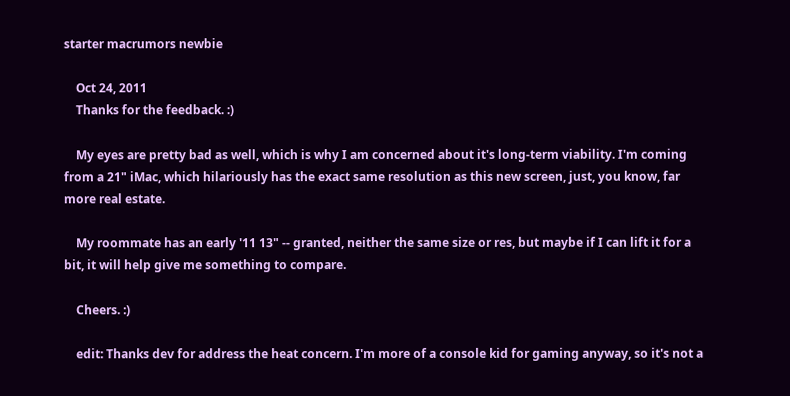starter macrumors newbie

    Oct 24, 2011
    Thanks for the feedback. :)

    My eyes are pretty bad as well, which is why I am concerned about it's long-term viability. I'm coming from a 21" iMac, which hilariously has the exact same resolution as this new screen, just, you know, far more real estate.

    My roommate has an early '11 13" -- granted, neither the same size or res, but maybe if I can lift it for a bit, it will help give me something to compare.

    Cheers. :)

    edit: Thanks dev for address the heat concern. I'm more of a console kid for gaming anyway, so it's not a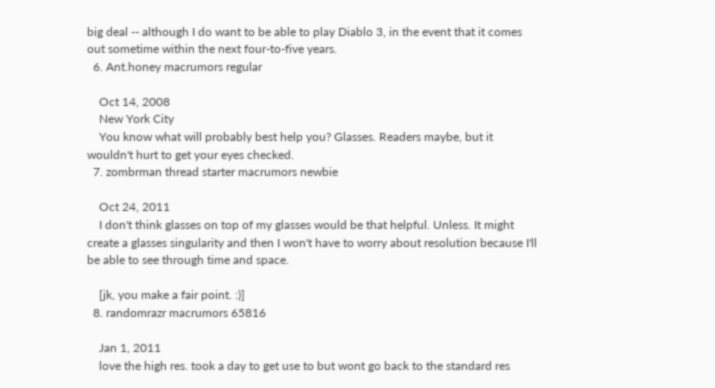big deal -- although I do want to be able to play Diablo 3, in the event that it comes out sometime within the next four-to-five years.
  6. Ant.honey macrumors regular

    Oct 14, 2008
    New York City
    You know what will probably best help you? Glasses. Readers maybe, but it wouldn't hurt to get your eyes checked.
  7. zombrman thread starter macrumors newbie

    Oct 24, 2011
    I don't think glasses on top of my glasses would be that helpful. Unless. It might create a glasses singularity and then I won't have to worry about resolution because I'll be able to see through time and space.

    [jk, you make a fair point. :)]
  8. randomrazr macrumors 65816

    Jan 1, 2011
    love the high res. took a day to get use to but wont go back to the standard res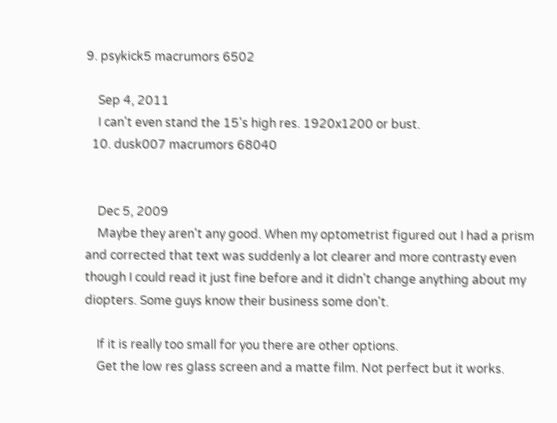9. psykick5 macrumors 6502

    Sep 4, 2011
    I can't even stand the 15's high res. 1920x1200 or bust.
  10. dusk007 macrumors 68040


    Dec 5, 2009
    Maybe they aren't any good. When my optometrist figured out I had a prism and corrected that text was suddenly a lot clearer and more contrasty even though I could read it just fine before and it didn't change anything about my diopters. Some guys know their business some don't.

    If it is really too small for you there are other options.
    Get the low res glass screen and a matte film. Not perfect but it works.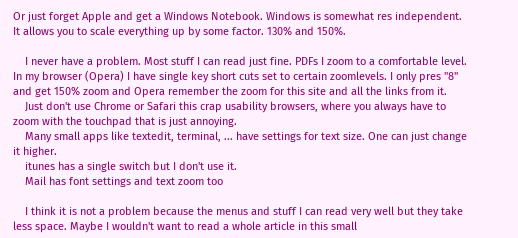Or just forget Apple and get a Windows Notebook. Windows is somewhat res independent. It allows you to scale everything up by some factor. 130% and 150%.

    I never have a problem. Most stuff I can read just fine. PDFs I zoom to a comfortable level. In my browser (Opera) I have single key short cuts set to certain zoomlevels. I only pres "8" and get 150% zoom and Opera remember the zoom for this site and all the links from it.
    Just don't use Chrome or Safari this crap usability browsers, where you always have to zoom with the touchpad that is just annoying.
    Many small apps like textedit, terminal, ... have settings for text size. One can just change it higher.
    itunes has a single switch but I don't use it.
    Mail has font settings and text zoom too

    I think it is not a problem because the menus and stuff I can read very well but they take less space. Maybe I wouldn't want to read a whole article in this small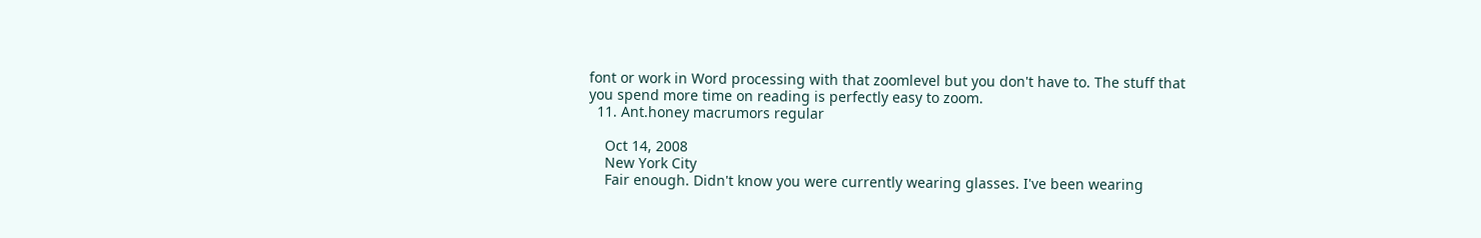font or work in Word processing with that zoomlevel but you don't have to. The stuff that you spend more time on reading is perfectly easy to zoom.
  11. Ant.honey macrumors regular

    Oct 14, 2008
    New York City
    Fair enough. Didn't know you were currently wearing glasses. I've been wearing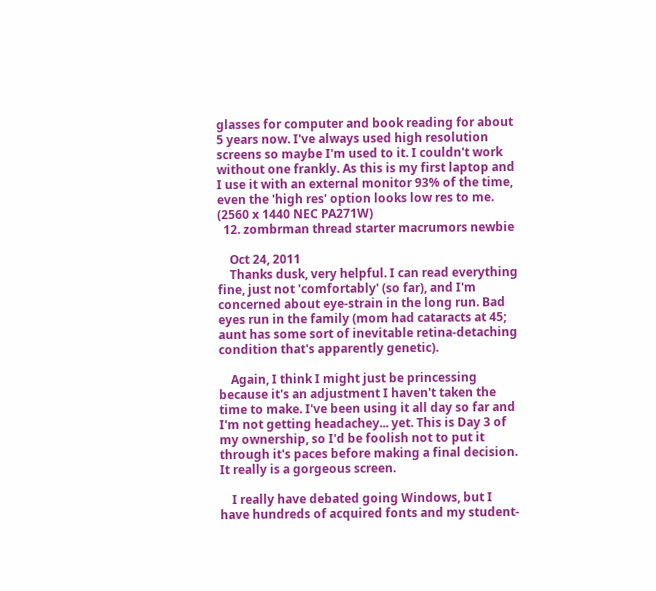glasses for computer and book reading for about 5 years now. I've always used high resolution screens so maybe I'm used to it. I couldn't work without one frankly. As this is my first laptop and I use it with an external monitor 93% of the time, even the 'high res' option looks low res to me. (2560 x 1440 NEC PA271W)
  12. zombrman thread starter macrumors newbie

    Oct 24, 2011
    Thanks dusk, very helpful. I can read everything fine, just not 'comfortably' (so far), and I'm concerned about eye-strain in the long run. Bad eyes run in the family (mom had cataracts at 45; aunt has some sort of inevitable retina-detaching condition that's apparently genetic).

    Again, I think I might just be princessing because it's an adjustment I haven't taken the time to make. I've been using it all day so far and I'm not getting headachey... yet. This is Day 3 of my ownership, so I'd be foolish not to put it through it's paces before making a final decision. It really is a gorgeous screen.

    I really have debated going Windows, but I have hundreds of acquired fonts and my student-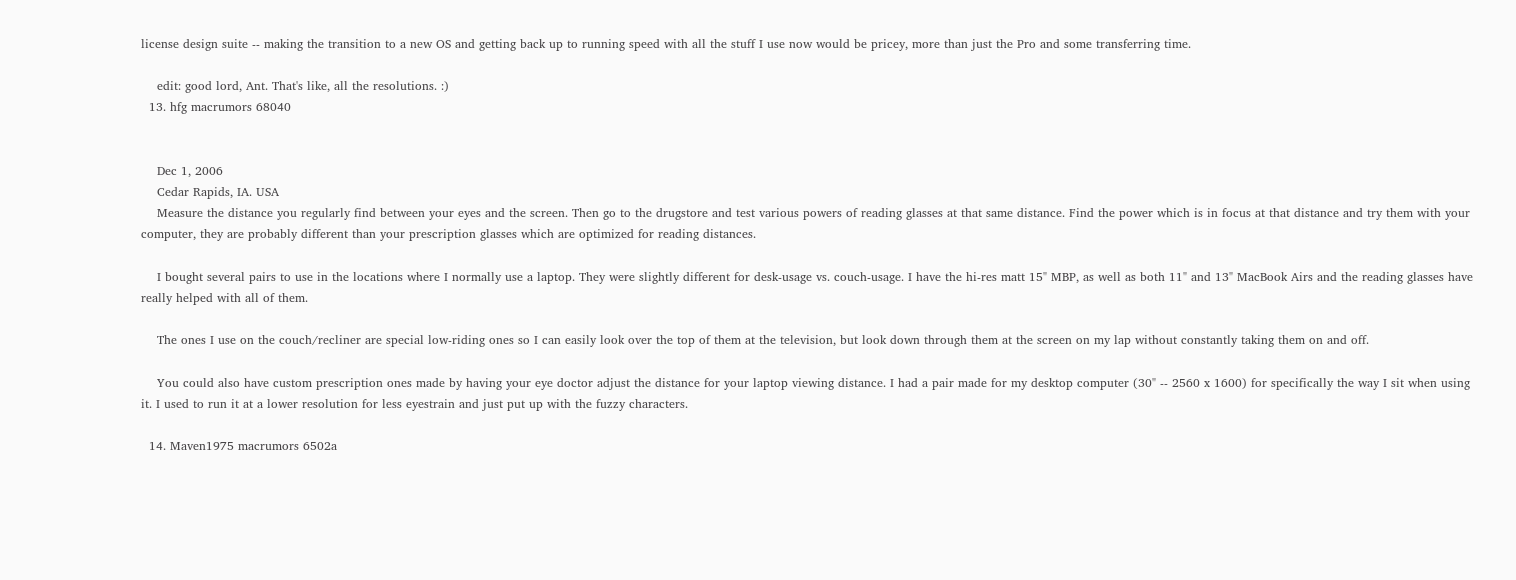license design suite -- making the transition to a new OS and getting back up to running speed with all the stuff I use now would be pricey, more than just the Pro and some transferring time.

    edit: good lord, Ant. That's like, all the resolutions. :)
  13. hfg macrumors 68040


    Dec 1, 2006
    Cedar Rapids, IA. USA
    Measure the distance you regularly find between your eyes and the screen. Then go to the drugstore and test various powers of reading glasses at that same distance. Find the power which is in focus at that distance and try them with your computer, they are probably different than your prescription glasses which are optimized for reading distances.

    I bought several pairs to use in the locations where I normally use a laptop. They were slightly different for desk-usage vs. couch-usage. I have the hi-res matt 15" MBP, as well as both 11" and 13" MacBook Airs and the reading glasses have really helped with all of them.

    The ones I use on the couch/recliner are special low-riding ones so I can easily look over the top of them at the television, but look down through them at the screen on my lap without constantly taking them on and off.

    You could also have custom prescription ones made by having your eye doctor adjust the distance for your laptop viewing distance. I had a pair made for my desktop computer (30" -- 2560 x 1600) for specifically the way I sit when using it. I used to run it at a lower resolution for less eyestrain and just put up with the fuzzy characters.

  14. Maven1975 macrumors 6502a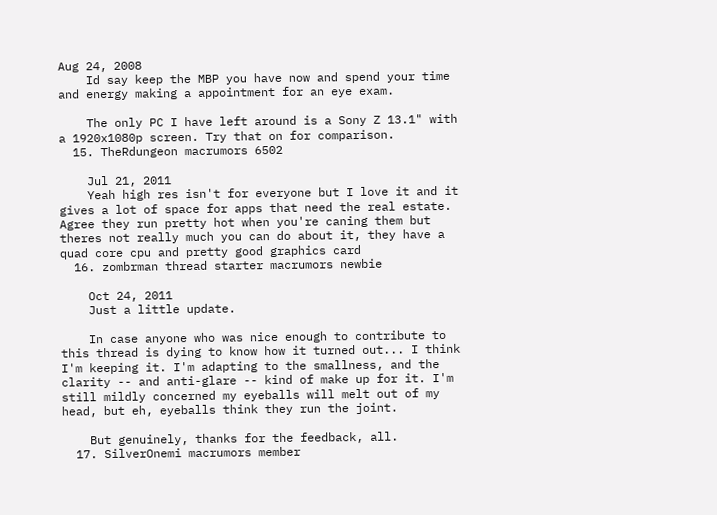Aug 24, 2008
    Id say keep the MBP you have now and spend your time and energy making a appointment for an eye exam.

    The only PC I have left around is a Sony Z 13.1" with a 1920x1080p screen. Try that on for comparison.
  15. TheRdungeon macrumors 6502

    Jul 21, 2011
    Yeah high res isn't for everyone but I love it and it gives a lot of space for apps that need the real estate. Agree they run pretty hot when you're caning them but theres not really much you can do about it, they have a quad core cpu and pretty good graphics card
  16. zombrman thread starter macrumors newbie

    Oct 24, 2011
    Just a little update.

    In case anyone who was nice enough to contribute to this thread is dying to know how it turned out... I think I'm keeping it. I'm adapting to the smallness, and the clarity -- and anti-glare -- kind of make up for it. I'm still mildly concerned my eyeballs will melt out of my head, but eh, eyeballs think they run the joint.

    But genuinely, thanks for the feedback, all.
  17. SilverOnemi macrumors member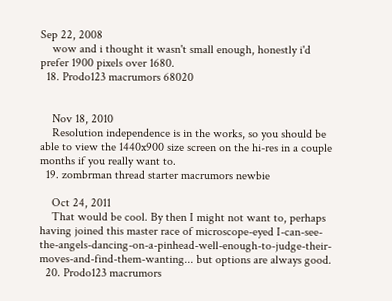Sep 22, 2008
    wow and i thought it wasn't small enough, honestly i'd prefer 1900 pixels over 1680.
  18. Prodo123 macrumors 68020


    Nov 18, 2010
    Resolution independence is in the works, so you should be able to view the 1440x900 size screen on the hi-res in a couple months if you really want to.
  19. zombrman thread starter macrumors newbie

    Oct 24, 2011
    That would be cool. By then I might not want to, perhaps having joined this master race of microscope-eyed I-can-see-the-angels-dancing-on-a-pinhead-well-enough-to-judge-their-moves-and-find-them-wanting... but options are always good.
  20. Prodo123 macrumors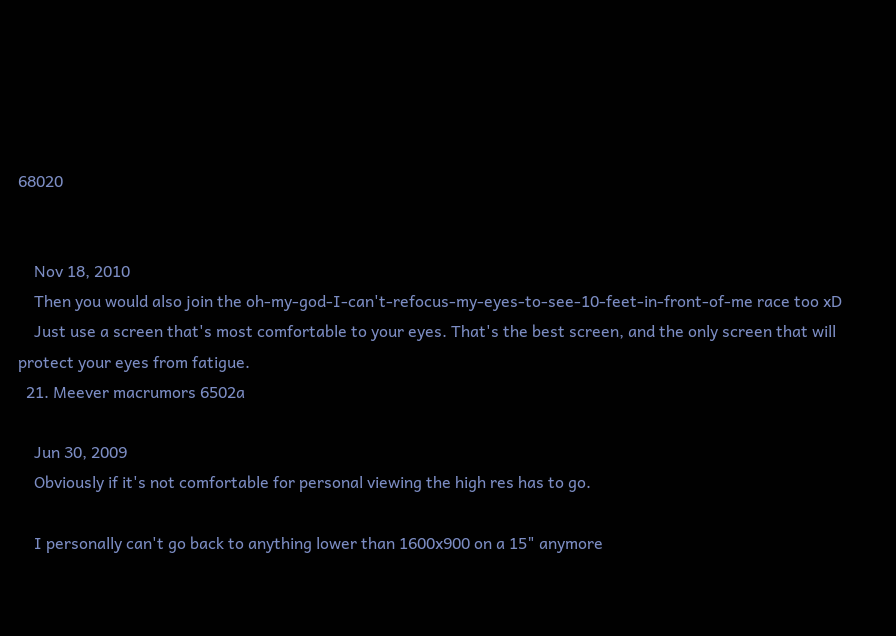68020


    Nov 18, 2010
    Then you would also join the oh-my-god-I-can't-refocus-my-eyes-to-see-10-feet-in-front-of-me race too xD
    Just use a screen that's most comfortable to your eyes. That's the best screen, and the only screen that will protect your eyes from fatigue.
  21. Meever macrumors 6502a

    Jun 30, 2009
    Obviously if it's not comfortable for personal viewing the high res has to go.

    I personally can't go back to anything lower than 1600x900 on a 15" anymore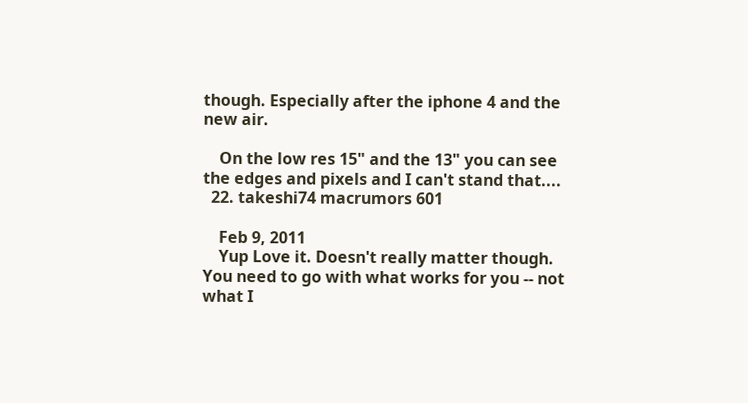though. Especially after the iphone 4 and the new air.

    On the low res 15" and the 13" you can see the edges and pixels and I can't stand that....
  22. takeshi74 macrumors 601

    Feb 9, 2011
    Yup Love it. Doesn't really matter though. You need to go with what works for you -- not what I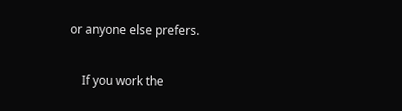or anyone else prefers.

    If you work the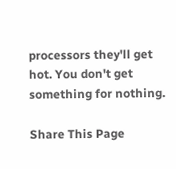processors they'll get hot. You don't get something for nothing.

Share This Page